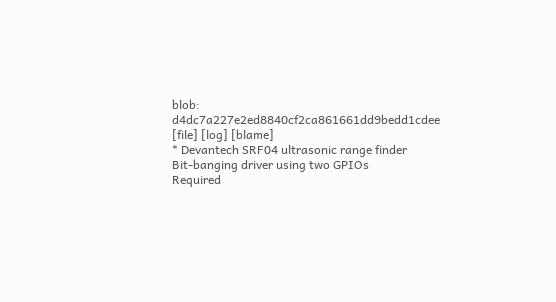blob: d4dc7a227e2ed8840cf2ca861661dd9bedd1cdee [file] [log] [blame]
* Devantech SRF04 ultrasonic range finder
Bit-banging driver using two GPIOs
Required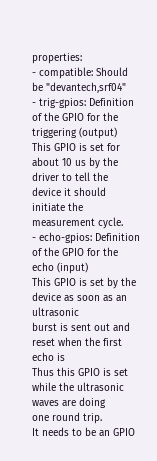properties:
- compatible: Should be "devantech,srf04"
- trig-gpios: Definition of the GPIO for the triggering (output)
This GPIO is set for about 10 us by the driver to tell the
device it should initiate the measurement cycle.
- echo-gpios: Definition of the GPIO for the echo (input)
This GPIO is set by the device as soon as an ultrasonic
burst is sent out and reset when the first echo is
Thus this GPIO is set while the ultrasonic waves are doing
one round trip.
It needs to be an GPIO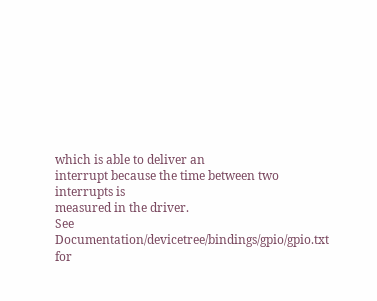which is able to deliver an
interrupt because the time between two interrupts is
measured in the driver.
See Documentation/devicetree/bindings/gpio/gpio.txt for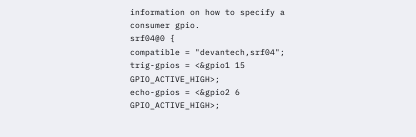information on how to specify a consumer gpio.
srf04@0 {
compatible = "devantech,srf04";
trig-gpios = <&gpio1 15 GPIO_ACTIVE_HIGH>;
echo-gpios = <&gpio2 6 GPIO_ACTIVE_HIGH>;